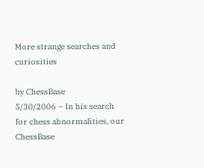More strange searches and curiosities

by ChessBase
5/30/2006 – In his search for chess abnormalities, our ChessBase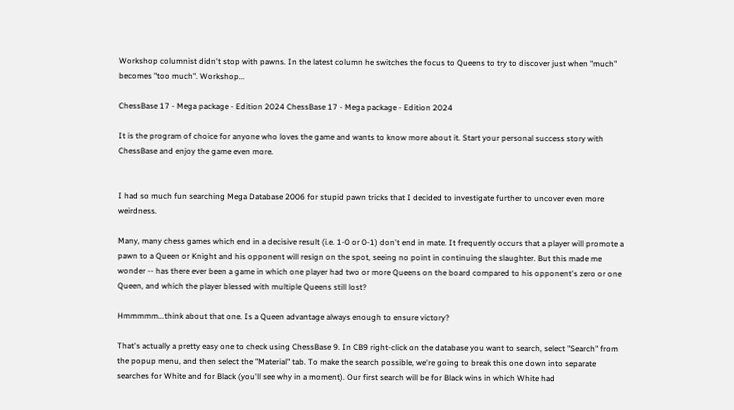Workshop columnist didn't stop with pawns. In the latest column he switches the focus to Queens to try to discover just when "much" becomes "too much". Workshop...

ChessBase 17 - Mega package - Edition 2024 ChessBase 17 - Mega package - Edition 2024

It is the program of choice for anyone who loves the game and wants to know more about it. Start your personal success story with ChessBase and enjoy the game even more.


I had so much fun searching Mega Database 2006 for stupid pawn tricks that I decided to investigate further to uncover even more weirdness.

Many, many chess games which end in a decisive result (i.e. 1-0 or 0-1) don't end in mate. It frequently occurs that a player will promote a pawn to a Queen or Knight and his opponent will resign on the spot, seeing no point in continuing the slaughter. But this made me wonder -- has there ever been a game in which one player had two or more Queens on the board compared to his opponent's zero or one Queen, and which the player blessed with multiple Queens still lost?

Hmmmmm...think about that one. Is a Queen advantage always enough to ensure victory?

That's actually a pretty easy one to check using ChessBase 9. In CB9 right-click on the database you want to search, select "Search" from the popup menu, and then select the "Material" tab. To make the search possible, we're going to break this one down into separate searches for White and for Black (you'll see why in a moment). Our first search will be for Black wins in which White had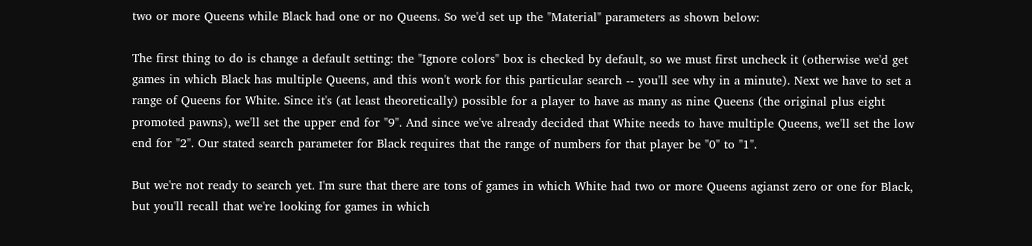two or more Queens while Black had one or no Queens. So we'd set up the "Material" parameters as shown below:

The first thing to do is change a default setting: the "Ignore colors" box is checked by default, so we must first uncheck it (otherwise we'd get games in which Black has multiple Queens, and this won't work for this particular search -- you'll see why in a minute). Next we have to set a range of Queens for White. Since it's (at least theoretically) possible for a player to have as many as nine Queens (the original plus eight promoted pawns), we'll set the upper end for "9". And since we've already decided that White needs to have multiple Queens, we'll set the low end for "2". Our stated search parameter for Black requires that the range of numbers for that player be "0" to "1".

But we're not ready to search yet. I'm sure that there are tons of games in which White had two or more Queens agianst zero or one for Black, but you'll recall that we're looking for games in which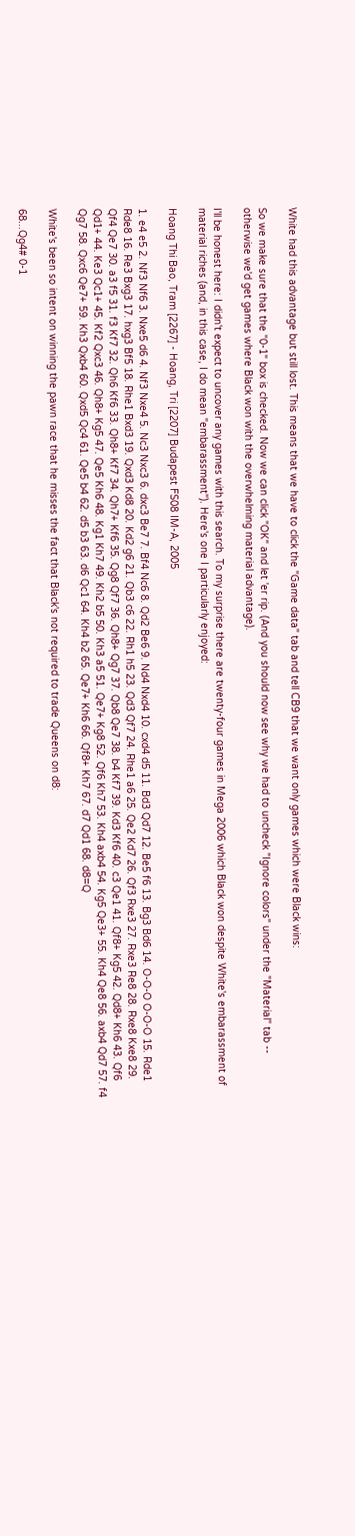White had this advantage but still lost. This means that we have to click the "Game data" tab and tell CB9 that we want only games which were Black wins:

So we make sure that the "0-1" box is checked. Now we can click "OK" and let 'er rip. (And you should now see why we had to uncheck "Ignore colors" under the "Material" tab -- otherwise we'd get games where Black won with the overwhelming material advantage).

I'll be honest here: I didn't expect to uncover any games with this search. To my surprise there are twenty-four games in Mega 2006 which Black won despite White's embarassment of material riches (and, in this case, I do mean "embarassment"). Here's one I particularly enjoyed:

Hoang Thi Bao, Tram [2267] - Hoang, Tri [2207] Budapest FS08 IM-A, 2005

1. e4 e5 2. Nf3 Nf6 3. Nxe5 d6 4. Nf3 Nxe4 5. Nc3 Nxc3 6. dxc3 Be7 7. Bf4 Nc6 8. Qd2 Be6 9. Nd4 Nxd4 10. cxd4 d5 11. Bd3 Qd7 12. Be5 f6 13. Bg3 Bd6 14. O-O-O O-O-O 15. Rde1 Rde8 16. Re3 Bxg3 17. hxg3 Bf5 18. Rhe1 Bxd3 19. Qxd3 Kd8 20. Kd2 g6 21. Qb3 c6 22. Rh1 h5 23. Qd3 Qf7 24. Rhe1 a6 25. Qe2 Kd7 26. Qf3 Rxe3 27. Rxe3 Re8 28. Rxe8 Kxe8 29. Qf4 Qe7 30. a3 f5 31. f3 Kf7 32. Qh6 Kf6 33. Qh8+ Kf7 34. Qh7+ Kf6 35. Qg8 Qf7 36. Qh8+ Qg7 37. Qb8 Qe7 38. b4 Kf7 39. Kd3 Kf6 40. c3 Qe1 41. Qf8+ Kg5 42. Qd8+ Kh6 43. Qf6 Qd1+ 44. Ke3 Qc1+ 45. Kf2 Qxc3 46. Qh8+ Kg5 47. Qe5 Kh6 48. Kg1 Kh7 49. Kh2 b5 50. Kh3 a5 51. Qe7+ Kg8 52. Qf6 Kh7 53. Kh4 axb4 54. Kg5 Qe3+ 55. Kh4 Qe8 56. axb4 Qd7 57. f4 Qg7 58. Qxc6 Qe7+ 59. Kh3 Qxb4 60. Qxd5 Qc4 61. Qe5 b4 62. d5 b3 63. d6 Qc1 64. Kh4 b2 65. Qe7+ Kh6 66. Qf8+ Kh7 67. d7 Qd1 68. d8=Q

White's been so intent on winning the pawn race that he misses the fact that Black's not required to trade Queens on d8:

68...Qg4# 0-1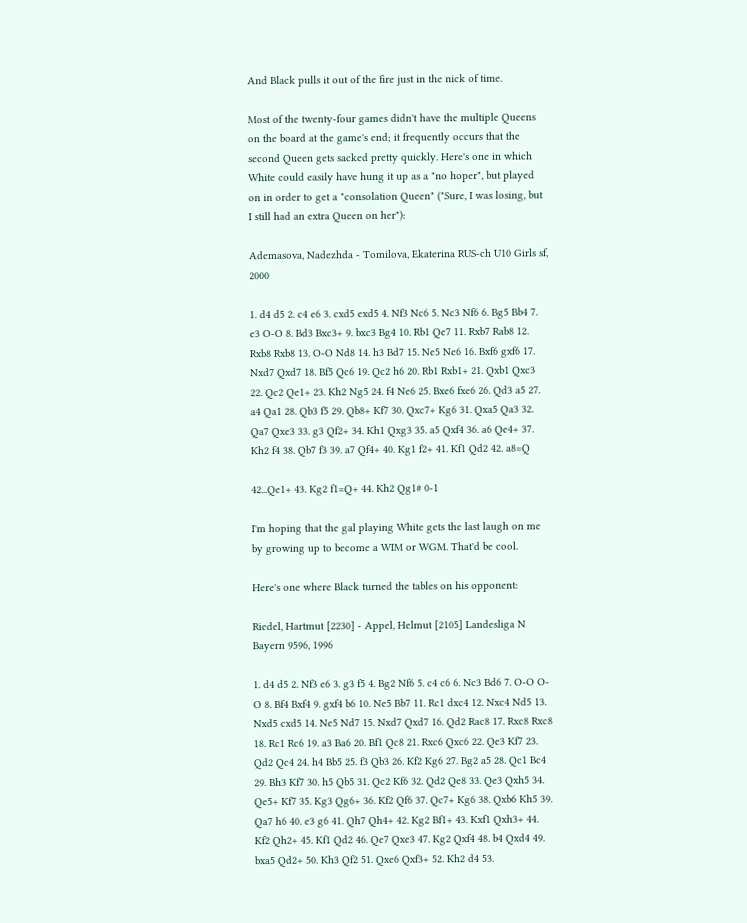And Black pulls it out of the fire just in the nick of time.

Most of the twenty-four games didn't have the multiple Queens on the board at the game's end; it frequently occurs that the second Queen gets sacked pretty quickly. Here's one in which White could easily have hung it up as a "no hoper", but played on in order to get a "consolation Queen" ("Sure, I was losing, but I still had an extra Queen on her"):

Ademasova, Nadezhda - Tomilova, Ekaterina RUS-ch U10 Girls sf, 2000

1. d4 d5 2. c4 e6 3. cxd5 exd5 4. Nf3 Nc6 5. Nc3 Nf6 6. Bg5 Bb4 7. e3 O-O 8. Bd3 Bxc3+ 9. bxc3 Bg4 10. Rb1 Qe7 11. Rxb7 Rab8 12. Rxb8 Rxb8 13. O-O Nd8 14. h3 Bd7 15. Ne5 Ne6 16. Bxf6 gxf6 17. Nxd7 Qxd7 18. Bf5 Qc6 19. Qc2 h6 20. Rb1 Rxb1+ 21. Qxb1 Qxc3 22. Qc2 Qe1+ 23. Kh2 Ng5 24. f4 Ne6 25. Bxe6 fxe6 26. Qd3 a5 27. a4 Qa1 28. Qb3 f5 29. Qb8+ Kf7 30. Qxc7+ Kg6 31. Qxa5 Qa3 32. Qa7 Qxe3 33. g3 Qf2+ 34. Kh1 Qxg3 35. a5 Qxf4 36. a6 Qe4+ 37. Kh2 f4 38. Qb7 f3 39. a7 Qf4+ 40. Kg1 f2+ 41. Kf1 Qd2 42. a8=Q

42...Qe1+ 43. Kg2 f1=Q+ 44. Kh2 Qg1# 0-1

I'm hoping that the gal playing White gets the last laugh on me by growing up to become a WIM or WGM. That'd be cool.

Here's one where Black turned the tables on his opponent:

Riedel, Hartmut [2230] - Appel, Helmut [2105] Landesliga N Bayern 9596, 1996

1. d4 d5 2. Nf3 e6 3. g3 f5 4. Bg2 Nf6 5. c4 c6 6. Nc3 Bd6 7. O-O O-O 8. Bf4 Bxf4 9. gxf4 b6 10. Ne5 Bb7 11. Rc1 dxc4 12. Nxc4 Nd5 13. Nxd5 cxd5 14. Ne5 Nd7 15. Nxd7 Qxd7 16. Qd2 Rac8 17. Rxc8 Rxc8 18. Rc1 Rc6 19. a3 Ba6 20. Bf1 Qc8 21. Rxc6 Qxc6 22. Qe3 Kf7 23. Qd2 Qc4 24. h4 Bb5 25. f3 Qb3 26. Kf2 Kg6 27. Bg2 a5 28. Qc1 Bc4 29. Bh3 Kf7 30. h5 Qb5 31. Qc2 Kf6 32. Qd2 Qe8 33. Qe3 Qxh5 34. Qe5+ Kf7 35. Kg3 Qg6+ 36. Kf2 Qf6 37. Qc7+ Kg6 38. Qxb6 Kh5 39. Qa7 h6 40. e3 g6 41. Qh7 Qh4+ 42. Kg2 Bf1+ 43. Kxf1 Qxh3+ 44. Kf2 Qh2+ 45. Kf1 Qd2 46. Qe7 Qxe3 47. Kg2 Qxf4 48. b4 Qxd4 49. bxa5 Qd2+ 50. Kh3 Qf2 51. Qxe6 Qxf3+ 52. Kh2 d4 53.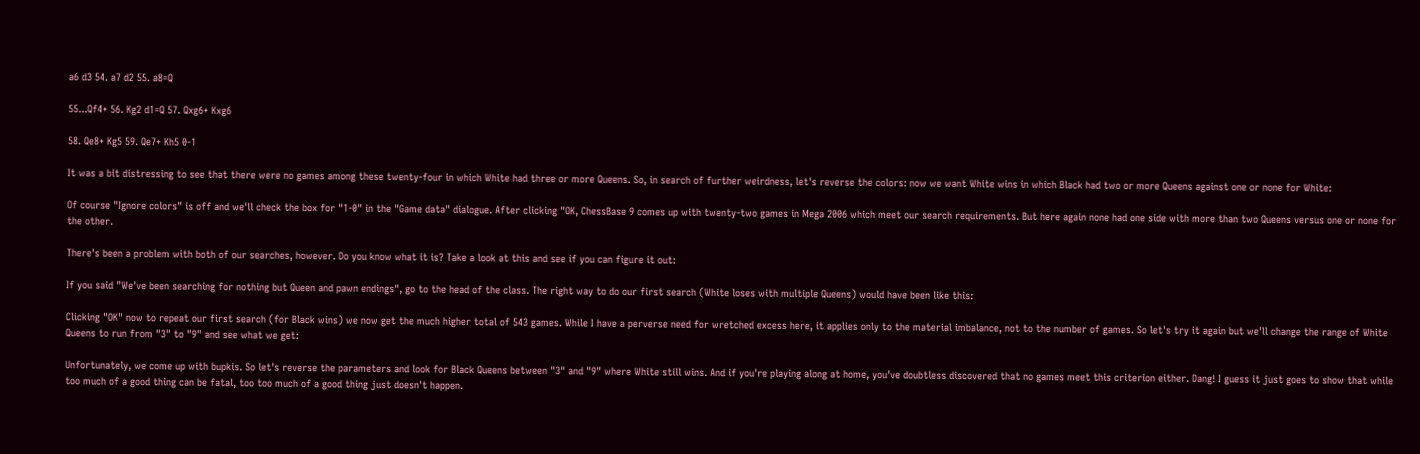a6 d3 54. a7 d2 55. a8=Q

55...Qf4+ 56. Kg2 d1=Q 57. Qxg6+ Kxg6

58. Qe8+ Kg5 59. Qe7+ Kh5 0-1

It was a bit distressing to see that there were no games among these twenty-four in which White had three or more Queens. So, in search of further weirdness, let's reverse the colors: now we want White wins in which Black had two or more Queens against one or none for White:

Of course "Ignore colors" is off and we'll check the box for "1-0" in the "Game data" dialogue. After clicking "OK, ChessBase 9 comes up with twenty-two games in Mega 2006 which meet our search requirements. But here again none had one side with more than two Queens versus one or none for the other.

There's been a problem with both of our searches, however. Do you know what it is? Take a look at this and see if you can figure it out:

If you said "We've been searching for nothing but Queen and pawn endings", go to the head of the class. The right way to do our first search (White loses with multiple Queens) would have been like this:

Clicking "OK" now to repeat our first search (for Black wins) we now get the much higher total of 543 games. While I have a perverse need for wretched excess here, it applies only to the material imbalance, not to the number of games. So let's try it again but we'll change the range of White Queens to run from "3" to "9" and see what we get:

Unfortunately, we come up with bupkis. So let's reverse the parameters and look for Black Queens between "3" and "9" where White still wins. And if you're playing along at home, you've doubtless discovered that no games meet this criterion either. Dang! I guess it just goes to show that while too much of a good thing can be fatal, too too much of a good thing just doesn't happen.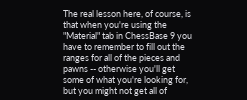The real lesson here, of course, is that when you're using the "Material" tab in ChessBase 9 you have to remember to fill out the ranges for all of the pieces and pawns -- otherwise you'll get some of what you're looking for, but you might not get all of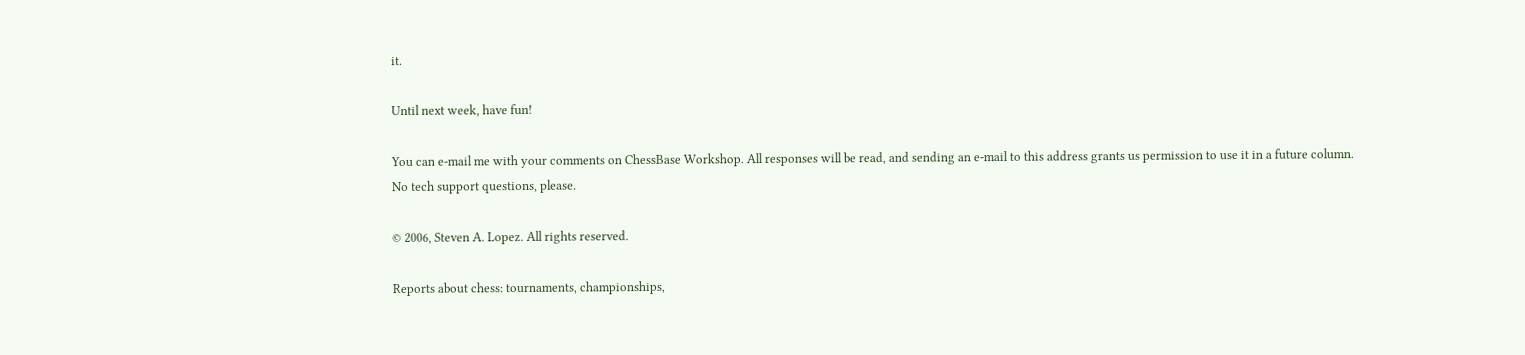it.

Until next week, have fun!

You can e-mail me with your comments on ChessBase Workshop. All responses will be read, and sending an e-mail to this address grants us permission to use it in a future column. No tech support questions, please.

© 2006, Steven A. Lopez. All rights reserved.

Reports about chess: tournaments, championships,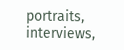portraits, interviews,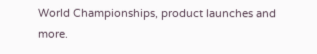World Championships, product launches and more.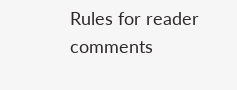Rules for reader comments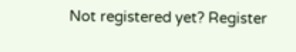Not registered yet? Register